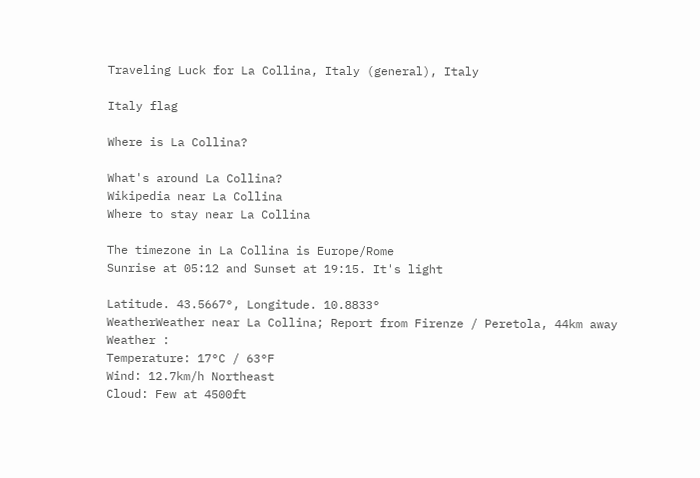Traveling Luck for La Collina, Italy (general), Italy

Italy flag

Where is La Collina?

What's around La Collina?
Wikipedia near La Collina
Where to stay near La Collina

The timezone in La Collina is Europe/Rome
Sunrise at 05:12 and Sunset at 19:15. It's light

Latitude. 43.5667°, Longitude. 10.8833°
WeatherWeather near La Collina; Report from Firenze / Peretola, 44km away
Weather :
Temperature: 17°C / 63°F
Wind: 12.7km/h Northeast
Cloud: Few at 4500ft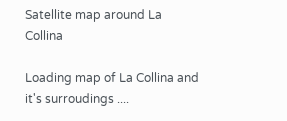Satellite map around La Collina

Loading map of La Collina and it's surroudings ....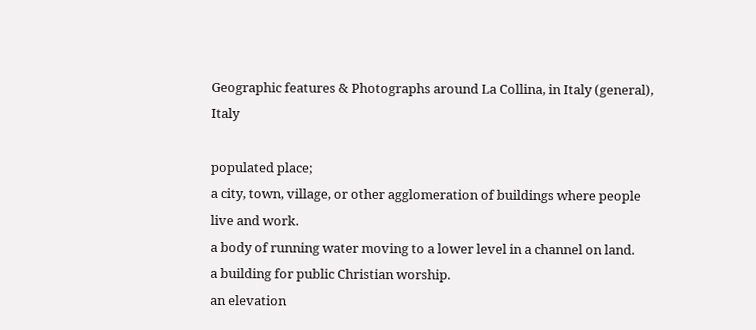Geographic features & Photographs around La Collina, in Italy (general), Italy

populated place;
a city, town, village, or other agglomeration of buildings where people live and work.
a body of running water moving to a lower level in a channel on land.
a building for public Christian worship.
an elevation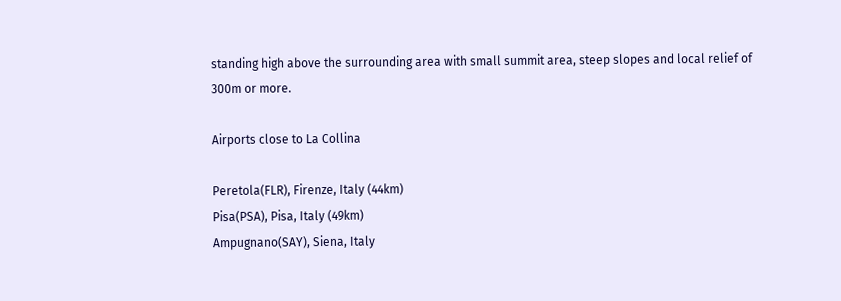standing high above the surrounding area with small summit area, steep slopes and local relief of 300m or more.

Airports close to La Collina

Peretola(FLR), Firenze, Italy (44km)
Pisa(PSA), Pisa, Italy (49km)
Ampugnano(SAY), Siena, Italy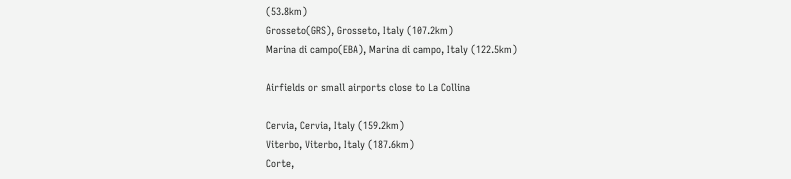(53.8km)
Grosseto(GRS), Grosseto, Italy (107.2km)
Marina di campo(EBA), Marina di campo, Italy (122.5km)

Airfields or small airports close to La Collina

Cervia, Cervia, Italy (159.2km)
Viterbo, Viterbo, Italy (187.6km)
Corte,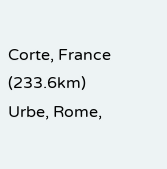Corte, France (233.6km)
Urbe, Rome,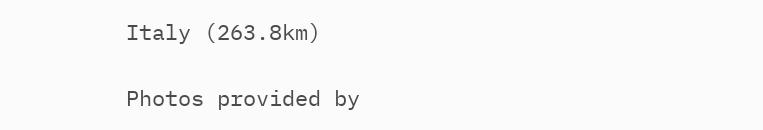Italy (263.8km)

Photos provided by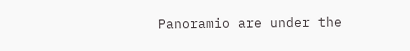Panoramio are under the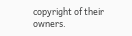copyright of their owners.